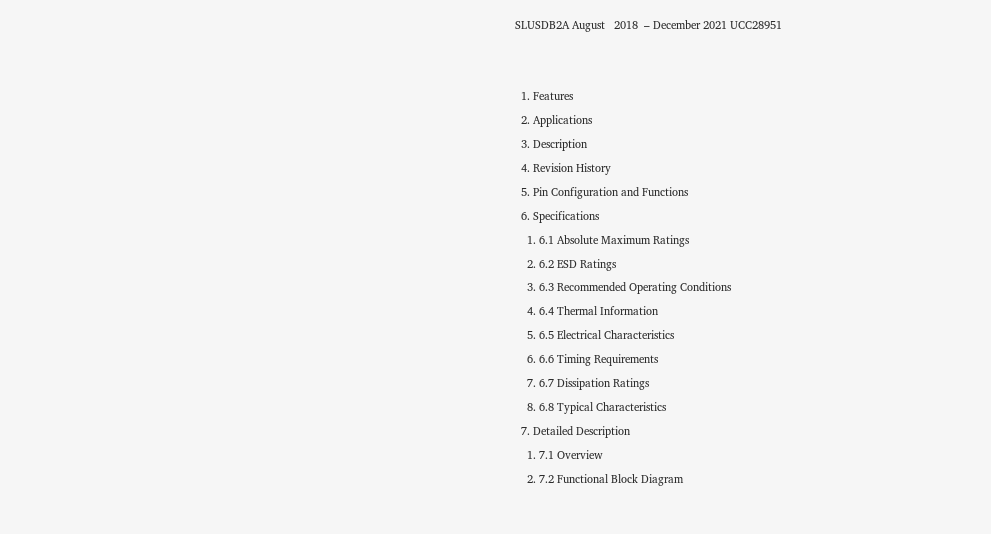SLUSDB2A August   2018  – December 2021 UCC28951


  1. Features
  2. Applications
  3. Description
  4. Revision History
  5. Pin Configuration and Functions
  6. Specifications
    1. 6.1 Absolute Maximum Ratings
    2. 6.2 ESD Ratings
    3. 6.3 Recommended Operating Conditions
    4. 6.4 Thermal Information
    5. 6.5 Electrical Characteristics
    6. 6.6 Timing Requirements
    7. 6.7 Dissipation Ratings
    8. 6.8 Typical Characteristics
  7. Detailed Description
    1. 7.1 Overview
    2. 7.2 Functional Block Diagram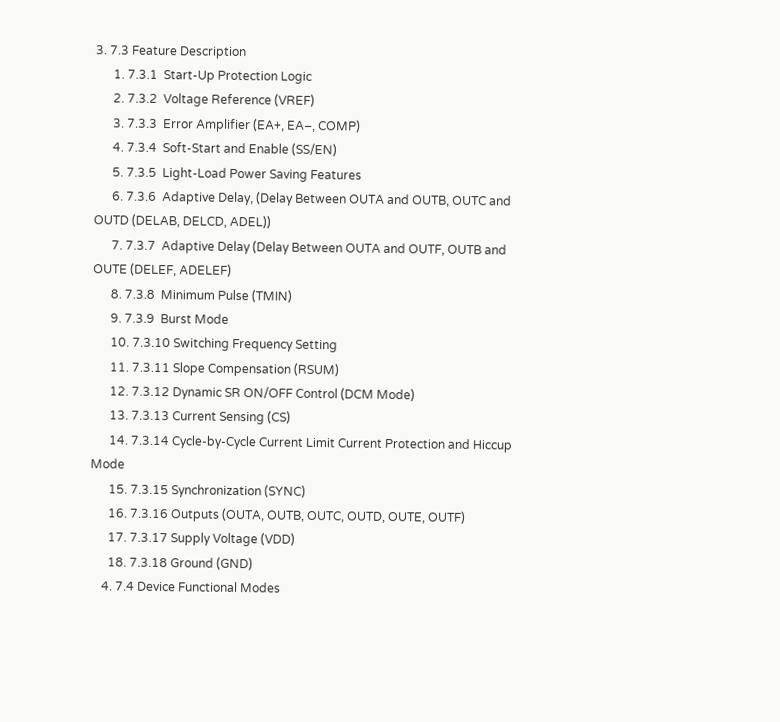3. 7.3 Feature Description
      1. 7.3.1  Start-Up Protection Logic
      2. 7.3.2  Voltage Reference (VREF)
      3. 7.3.3  Error Amplifier (EA+, EA–, COMP)
      4. 7.3.4  Soft-Start and Enable (SS/EN)
      5. 7.3.5  Light-Load Power Saving Features
      6. 7.3.6  Adaptive Delay, (Delay Between OUTA and OUTB, OUTC and OUTD (DELAB, DELCD, ADEL))
      7. 7.3.7  Adaptive Delay (Delay Between OUTA and OUTF, OUTB and OUTE (DELEF, ADELEF)
      8. 7.3.8  Minimum Pulse (TMIN)
      9. 7.3.9  Burst Mode
      10. 7.3.10 Switching Frequency Setting
      11. 7.3.11 Slope Compensation (RSUM)
      12. 7.3.12 Dynamic SR ON/OFF Control (DCM Mode)
      13. 7.3.13 Current Sensing (CS)
      14. 7.3.14 Cycle-by-Cycle Current Limit Current Protection and Hiccup Mode
      15. 7.3.15 Synchronization (SYNC)
      16. 7.3.16 Outputs (OUTA, OUTB, OUTC, OUTD, OUTE, OUTF)
      17. 7.3.17 Supply Voltage (VDD)
      18. 7.3.18 Ground (GND)
    4. 7.4 Device Functional Modes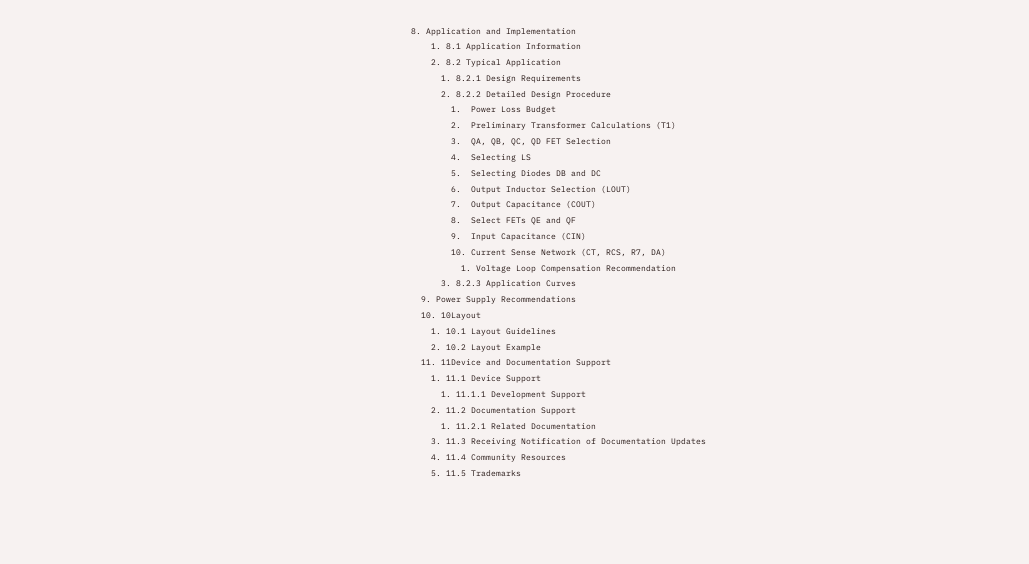8. Application and Implementation
    1. 8.1 Application Information
    2. 8.2 Typical Application
      1. 8.2.1 Design Requirements
      2. 8.2.2 Detailed Design Procedure
        1.  Power Loss Budget
        2.  Preliminary Transformer Calculations (T1)
        3.  QA, QB, QC, QD FET Selection
        4.  Selecting LS
        5.  Selecting Diodes DB and DC
        6.  Output Inductor Selection (LOUT)
        7.  Output Capacitance (COUT)
        8.  Select FETs QE and QF
        9.  Input Capacitance (CIN)
        10. Current Sense Network (CT, RCS, R7, DA)
          1. Voltage Loop Compensation Recommendation
      3. 8.2.3 Application Curves
  9. Power Supply Recommendations
  10. 10Layout
    1. 10.1 Layout Guidelines
    2. 10.2 Layout Example
  11. 11Device and Documentation Support
    1. 11.1 Device Support
      1. 11.1.1 Development Support
    2. 11.2 Documentation Support
      1. 11.2.1 Related Documentation
    3. 11.3 Receiving Notification of Documentation Updates
    4. 11.4 Community Resources
    5. 11.5 Trademarks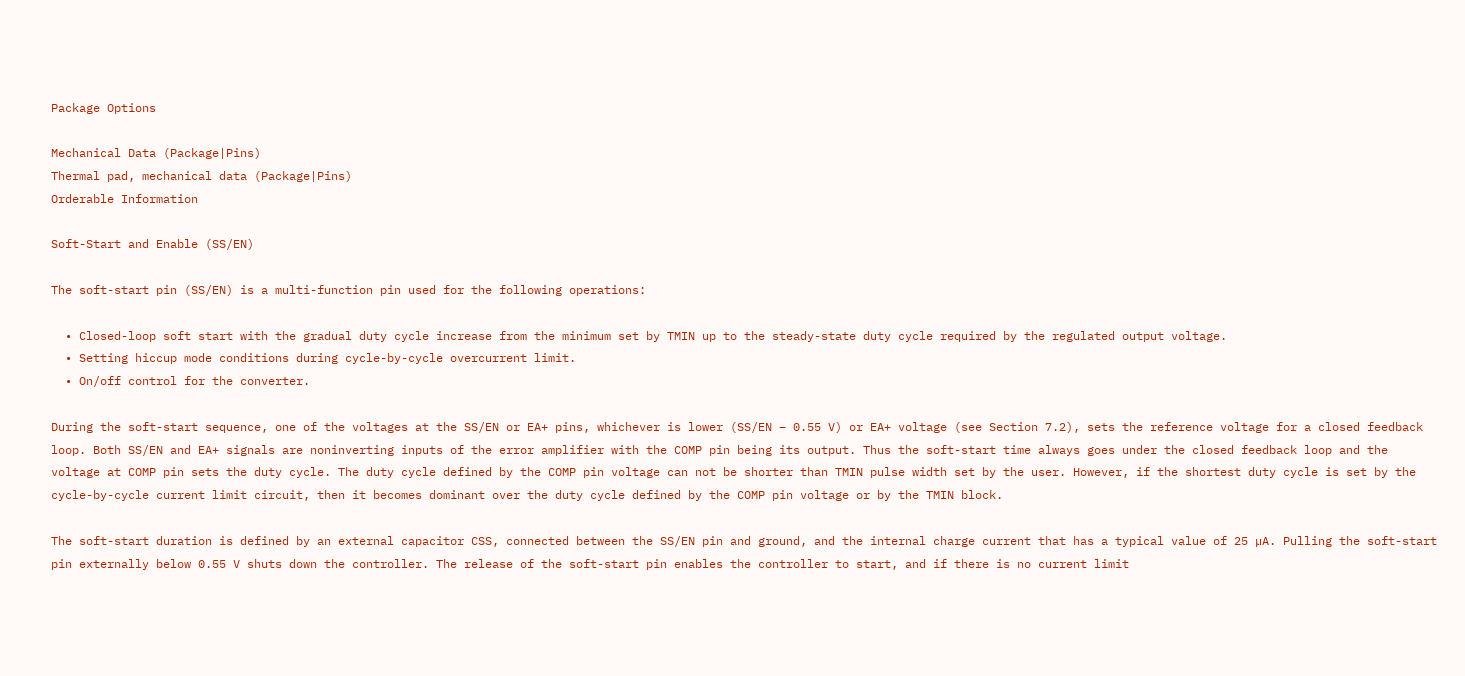Package Options

Mechanical Data (Package|Pins)
Thermal pad, mechanical data (Package|Pins)
Orderable Information

Soft-Start and Enable (SS/EN)

The soft-start pin (SS/EN) is a multi-function pin used for the following operations:

  • Closed-loop soft start with the gradual duty cycle increase from the minimum set by TMIN up to the steady-state duty cycle required by the regulated output voltage.
  • Setting hiccup mode conditions during cycle-by-cycle overcurrent limit.
  • On/off control for the converter.

During the soft-start sequence, one of the voltages at the SS/EN or EA+ pins, whichever is lower (SS/EN – 0.55 V) or EA+ voltage (see Section 7.2), sets the reference voltage for a closed feedback loop. Both SS/EN and EA+ signals are noninverting inputs of the error amplifier with the COMP pin being its output. Thus the soft-start time always goes under the closed feedback loop and the voltage at COMP pin sets the duty cycle. The duty cycle defined by the COMP pin voltage can not be shorter than TMIN pulse width set by the user. However, if the shortest duty cycle is set by the cycle-by-cycle current limit circuit, then it becomes dominant over the duty cycle defined by the COMP pin voltage or by the TMIN block.

The soft-start duration is defined by an external capacitor CSS, connected between the SS/EN pin and ground, and the internal charge current that has a typical value of 25 µA. Pulling the soft-start pin externally below 0.55 V shuts down the controller. The release of the soft-start pin enables the controller to start, and if there is no current limit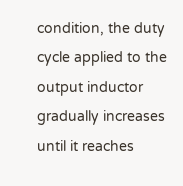condition, the duty cycle applied to the output inductor gradually increases until it reaches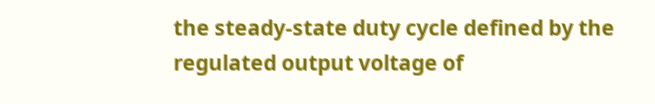the steady-state duty cycle defined by the regulated output voltage of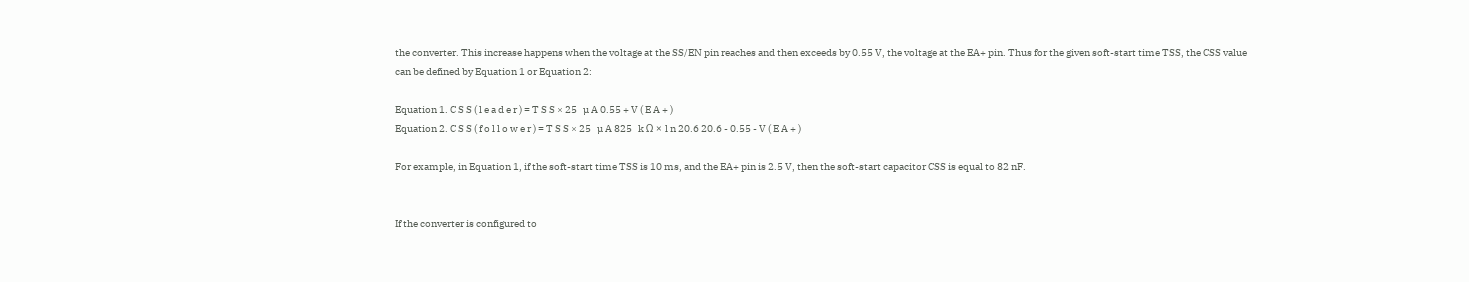the converter. This increase happens when the voltage at the SS/EN pin reaches and then exceeds by 0.55 V, the voltage at the EA+ pin. Thus for the given soft-start time TSS, the CSS value can be defined by Equation 1 or Equation 2:

Equation 1. C S S ( l e a d e r ) = T S S × 25   µ A 0.55 + V ( E A + )
Equation 2. C S S ( f o l l o w e r ) = T S S × 25   µ A 825   k Ω × l n 20.6 20.6 - 0.55 - V ( E A + )

For example, in Equation 1, if the soft-start time TSS is 10 ms, and the EA+ pin is 2.5 V, then the soft-start capacitor CSS is equal to 82 nF.


If the converter is configured to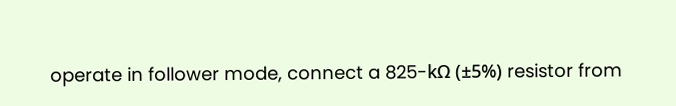operate in follower mode, connect a 825-kΩ (±5%) resistor from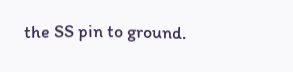the SS pin to ground.